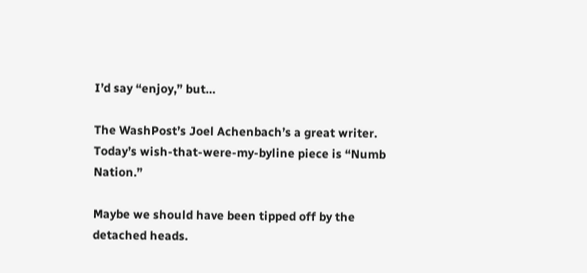I’d say “enjoy,” but…

The WashPost’s Joel Achenbach’s a great writer. Today’s wish-that-were-my-byline piece is “Numb Nation.”

Maybe we should have been tipped off by the detached heads.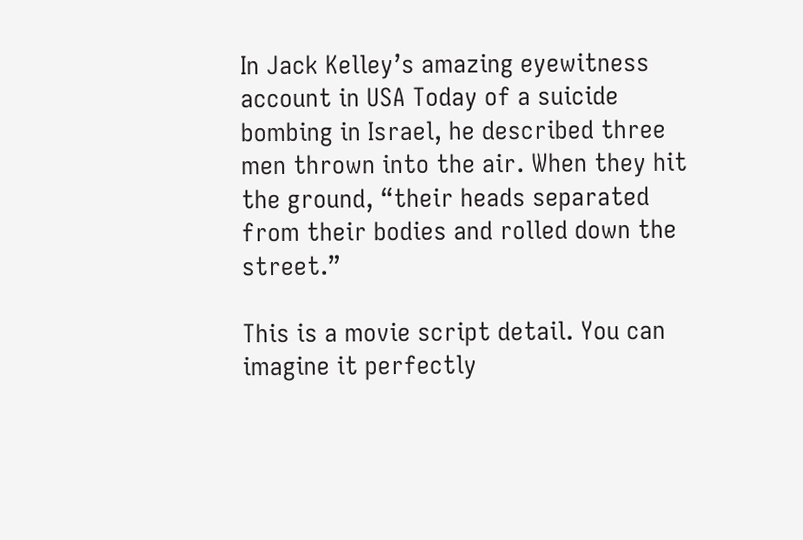In Jack Kelley’s amazing eyewitness account in USA Today of a suicide bombing in Israel, he described three men thrown into the air. When they hit the ground, “their heads separated from their bodies and rolled down the street.”

This is a movie script detail. You can imagine it perfectly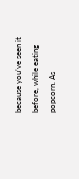because you’ve seen it before, while eating popcorn. As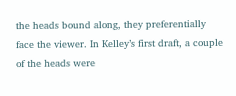the heads bound along, they preferentially face the viewer. In Kelley’s first draft, a couple of the heads were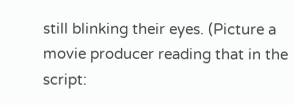still blinking their eyes. (Picture a movie producer reading that in the script: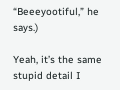“Beeeyootiful,” he says.)

Yeah, it’s the same stupid detail I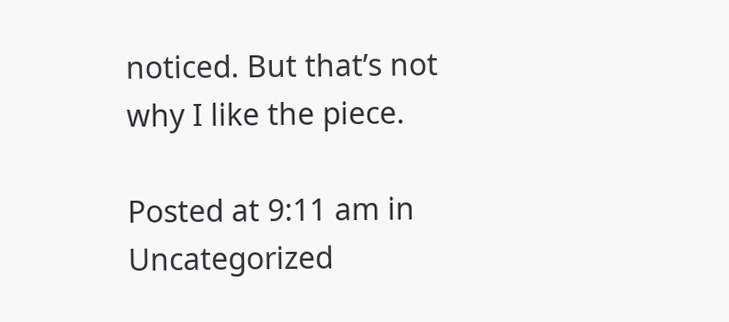noticed. But that’s not why I like the piece.

Posted at 9:11 am in Uncategorized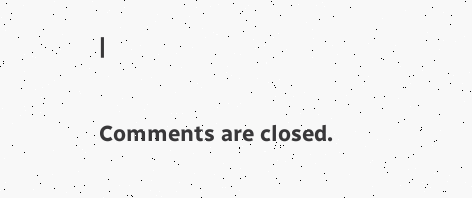|

Comments are closed.